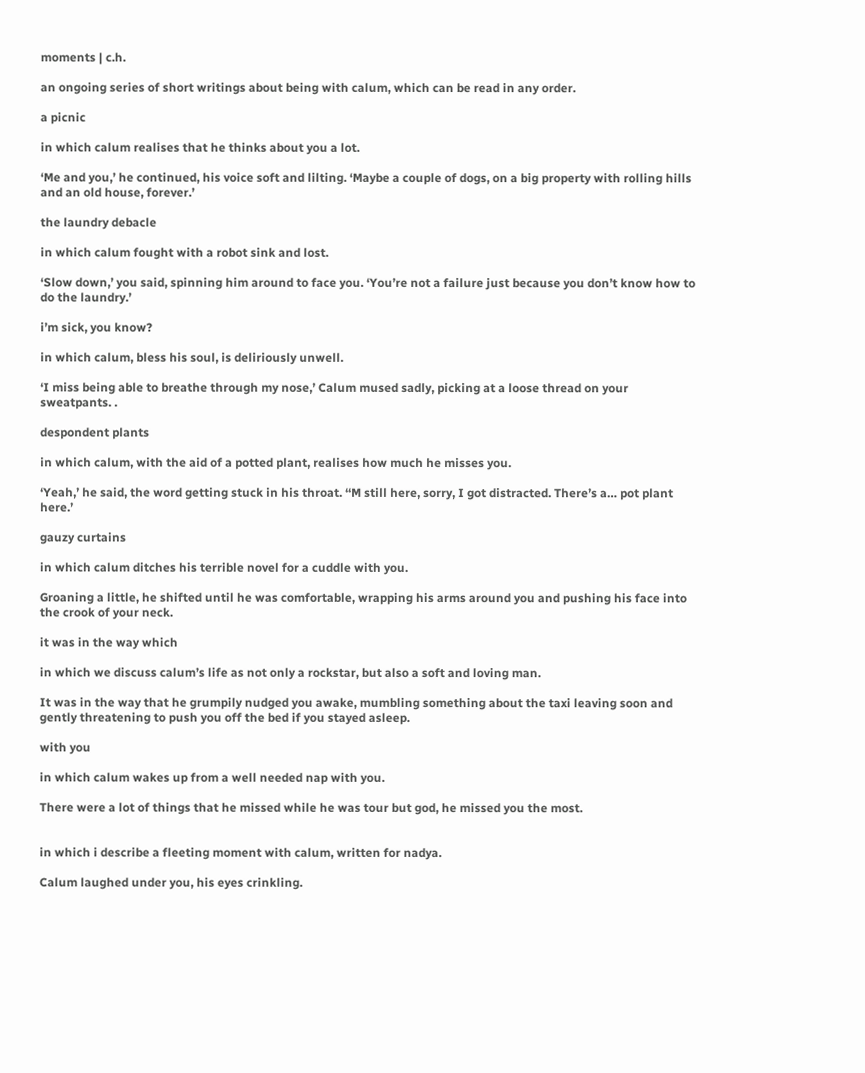moments | c.h.

an ongoing series of short writings about being with calum, which can be read in any order.

a picnic

in which calum realises that he thinks about you a lot.

‘Me and you,’ he continued, his voice soft and lilting. ‘Maybe a couple of dogs, on a big property with rolling hills and an old house, forever.’

the laundry debacle

in which calum fought with a robot sink and lost.

‘Slow down,’ you said, spinning him around to face you. ‘You’re not a failure just because you don’t know how to do the laundry.’

i’m sick, you know?

in which calum, bless his soul, is deliriously unwell.

‘I miss being able to breathe through my nose,’ Calum mused sadly, picking at a loose thread on your sweatpants. .

despondent plants

in which calum, with the aid of a potted plant, realises how much he misses you.

‘Yeah,’ he said, the word getting stuck in his throat. ‘‘M still here, sorry, I got distracted. There’s a… pot plant here.’

gauzy curtains

in which calum ditches his terrible novel for a cuddle with you.

Groaning a little, he shifted until he was comfortable, wrapping his arms around you and pushing his face into the crook of your neck.

it was in the way which

in which we discuss calum’s life as not only a rockstar, but also a soft and loving man.

It was in the way that he grumpily nudged you awake, mumbling something about the taxi leaving soon and gently threatening to push you off the bed if you stayed asleep.

with you

in which calum wakes up from a well needed nap with you.

There were a lot of things that he missed while he was tour but god, he missed you the most.


in which i describe a fleeting moment with calum, written for nadya.

Calum laughed under you, his eyes crinkling.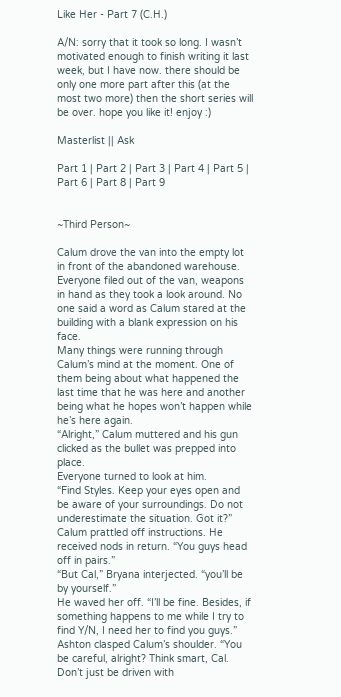Like Her - Part 7 (C.H.)

A/N: sorry that it took so long. I wasn’t motivated enough to finish writing it last week, but I have now. there should be only one more part after this (at the most two more) then the short series will be over. hope you like it! enjoy :)

Masterlist || Ask

Part 1 | Part 2 | Part 3 | Part 4 | Part 5 | Part 6 | Part 8 | Part 9


~Third Person~

Calum drove the van into the empty lot in front of the abandoned warehouse. Everyone filed out of the van, weapons in hand as they took a look around. No one said a word as Calum stared at the building with a blank expression on his face.
Many things were running through Calum’s mind at the moment. One of them being about what happened the last time that he was here and another being what he hopes won’t happen while he’s here again.
“Alright,” Calum muttered and his gun clicked as the bullet was prepped into place.
Everyone turned to look at him.
“Find Styles. Keep your eyes open and be aware of your surroundings. Do not underestimate the situation. Got it?” Calum prattled off instructions. He received nods in return. “You guys head off in pairs.”
“But Cal,” Bryana interjected. “you’ll be by yourself.”
He waved her off. “I’ll be fine. Besides, if something happens to me while I try to find Y/N, I need her to find you guys.”
Ashton clasped Calum’s shoulder. “You be careful, alright? Think smart, Cal. Don’t just be driven with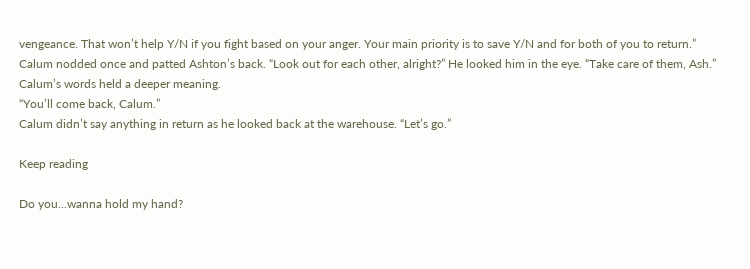vengeance. That won’t help Y/N if you fight based on your anger. Your main priority is to save Y/N and for both of you to return.”
Calum nodded once and patted Ashton’s back. “Look out for each other, alright?” He looked him in the eye. “Take care of them, Ash.” Calum’s words held a deeper meaning.
“You’ll come back, Calum.”
Calum didn’t say anything in return as he looked back at the warehouse. “Let’s go.”

Keep reading

Do you...wanna hold my hand?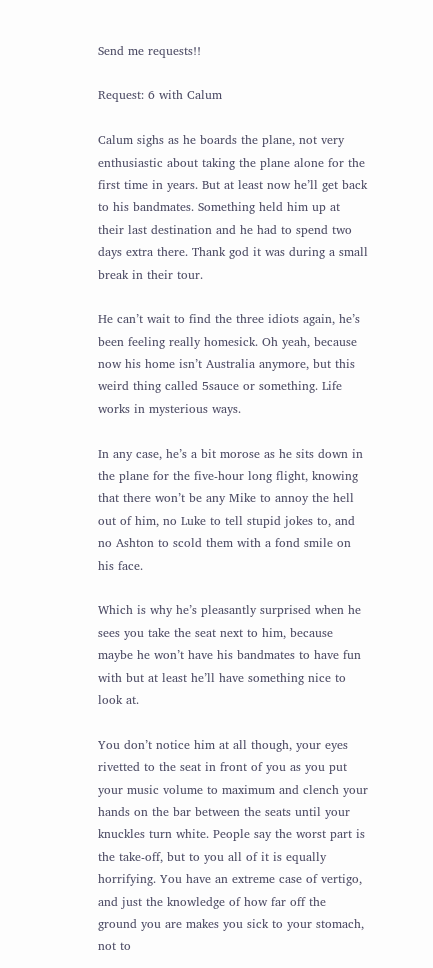Send me requests!!

Request: 6 with Calum

Calum sighs as he boards the plane, not very enthusiastic about taking the plane alone for the first time in years. But at least now he’ll get back to his bandmates. Something held him up at their last destination and he had to spend two days extra there. Thank god it was during a small break in their tour.

He can’t wait to find the three idiots again, he’s been feeling really homesick. Oh yeah, because now his home isn’t Australia anymore, but this weird thing called 5sauce or something. Life works in mysterious ways.

In any case, he’s a bit morose as he sits down in the plane for the five-hour long flight, knowing that there won’t be any Mike to annoy the hell out of him, no Luke to tell stupid jokes to, and no Ashton to scold them with a fond smile on his face.

Which is why he’s pleasantly surprised when he sees you take the seat next to him, because maybe he won’t have his bandmates to have fun with but at least he’ll have something nice to look at.

You don’t notice him at all though, your eyes rivetted to the seat in front of you as you put your music volume to maximum and clench your hands on the bar between the seats until your knuckles turn white. People say the worst part is the take-off, but to you all of it is equally horrifying. You have an extreme case of vertigo, and just the knowledge of how far off the ground you are makes you sick to your stomach, not to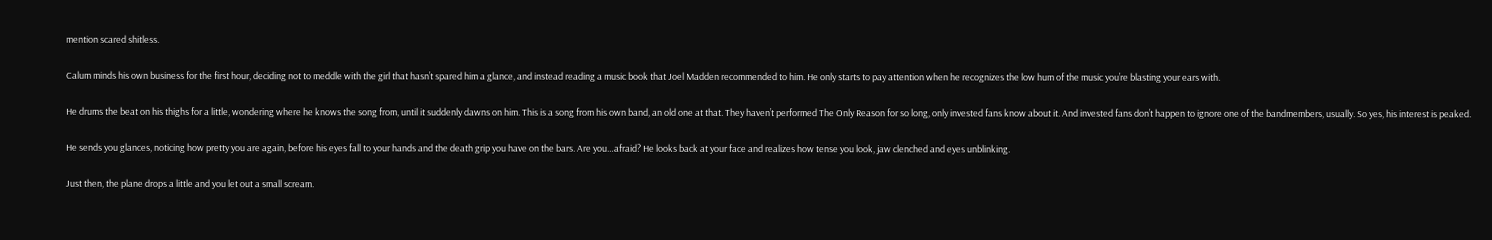mention scared shitless.

Calum minds his own business for the first hour, deciding not to meddle with the girl that hasn’t spared him a glance, and instead reading a music book that Joel Madden recommended to him. He only starts to pay attention when he recognizes the low hum of the music you’re blasting your ears with.

He drums the beat on his thighs for a little, wondering where he knows the song from, until it suddenly dawns on him. This is a song from his own band, an old one at that. They haven’t performed The Only Reason for so long, only invested fans know about it. And invested fans don’t happen to ignore one of the bandmembers, usually. So yes, his interest is peaked.

He sends you glances, noticing how pretty you are again, before his eyes fall to your hands and the death grip you have on the bars. Are you…afraid? He looks back at your face and realizes how tense you look, jaw clenched and eyes unblinking.

Just then, the plane drops a little and you let out a small scream.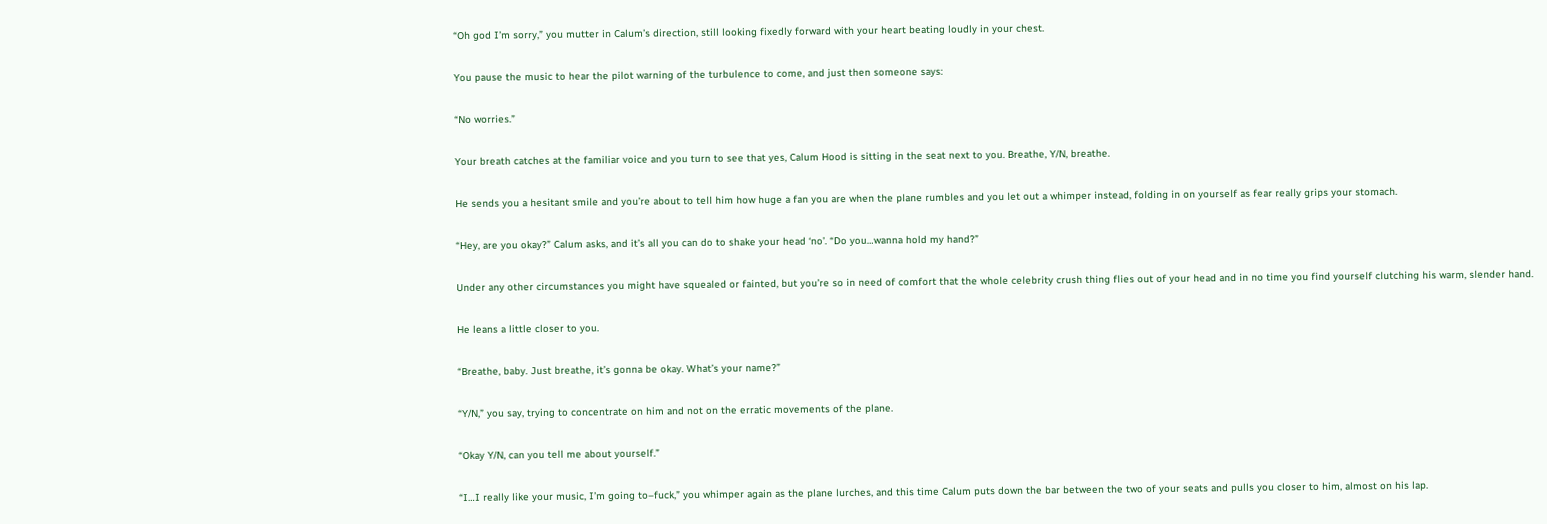“Oh god I’m sorry,” you mutter in Calum’s direction, still looking fixedly forward with your heart beating loudly in your chest.

You pause the music to hear the pilot warning of the turbulence to come, and just then someone says:

“No worries.”

Your breath catches at the familiar voice and you turn to see that yes, Calum Hood is sitting in the seat next to you. Breathe, Y/N, breathe.

He sends you a hesitant smile and you’re about to tell him how huge a fan you are when the plane rumbles and you let out a whimper instead, folding in on yourself as fear really grips your stomach.

“Hey, are you okay?” Calum asks, and it’s all you can do to shake your head ‘no’. “Do you…wanna hold my hand?”

Under any other circumstances you might have squealed or fainted, but you’re so in need of comfort that the whole celebrity crush thing flies out of your head and in no time you find yourself clutching his warm, slender hand.

He leans a little closer to you.

“Breathe, baby. Just breathe, it’s gonna be okay. What’s your name?”

“Y/N,” you say, trying to concentrate on him and not on the erratic movements of the plane.

“Okay Y/N, can you tell me about yourself.”

“I…I really like your music, I’m going to–fuck,” you whimper again as the plane lurches, and this time Calum puts down the bar between the two of your seats and pulls you closer to him, almost on his lap.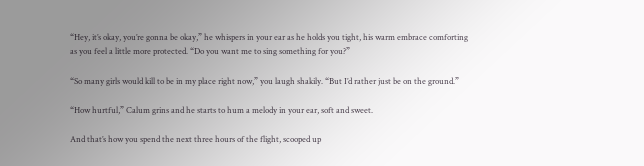“Hey, it’s okay, you’re gonna be okay,” he whispers in your ear as he holds you tight, his warm embrace comforting as you feel a little more protected. “Do you want me to sing something for you?”

“So many girls would kill to be in my place right now,” you laugh shakily. “But I’d rather just be on the ground.”

“How hurtful,” Calum grins and he starts to hum a melody in your ear, soft and sweet.

And that’s how you spend the next three hours of the flight, scooped up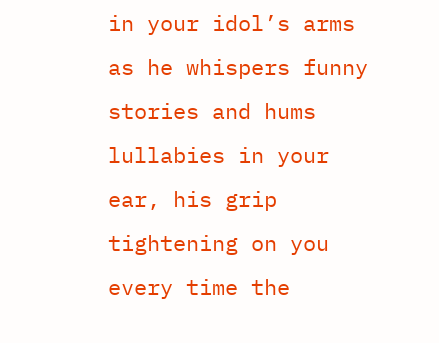in your idol’s arms as he whispers funny stories and hums lullabies in your ear, his grip tightening on you every time the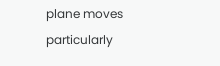plane moves particularly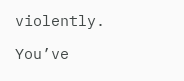violently.

You’ve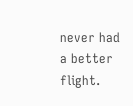never had a better flight.